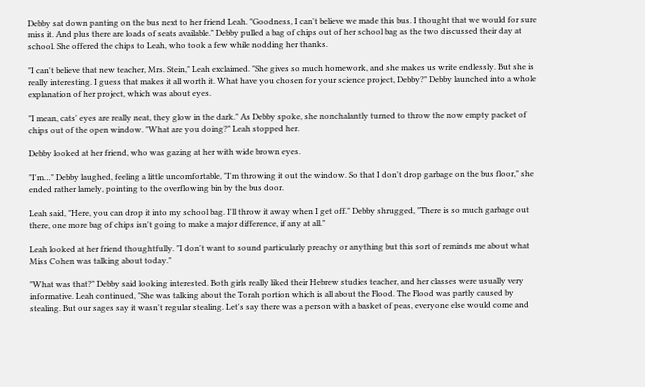Debby sat down panting on the bus next to her friend Leah. "Goodness, I can't believe we made this bus. I thought that we would for sure miss it. And plus there are loads of seats available." Debby pulled a bag of chips out of her school bag as the two discussed their day at school. She offered the chips to Leah, who took a few while nodding her thanks.

"I can't believe that new teacher, Mrs. Stein," Leah exclaimed. "She gives so much homework, and she makes us write endlessly. But she is really interesting. I guess that makes it all worth it. What have you chosen for your science project, Debby?" Debby launched into a whole explanation of her project, which was about eyes.

"I mean, cats' eyes are really neat, they glow in the dark." As Debby spoke, she nonchalantly turned to throw the now empty packet of chips out of the open window. "What are you doing?" Leah stopped her.

Debby looked at her friend, who was gazing at her with wide brown eyes.

"I'm…" Debby laughed, feeling a little uncomfortable, "I'm throwing it out the window. So that I don't drop garbage on the bus floor," she ended rather lamely, pointing to the overflowing bin by the bus door.

Leah said, "Here, you can drop it into my school bag. I'll throw it away when I get off." Debby shrugged, "There is so much garbage out there, one more bag of chips isn't going to make a major difference, if any at all."

Leah looked at her friend thoughtfully. "I don't want to sound particularly preachy or anything but this sort of reminds me about what Miss Cohen was talking about today."

"What was that?" Debby said looking interested. Both girls really liked their Hebrew studies teacher, and her classes were usually very informative. Leah continued, "She was talking about the Torah portion which is all about the Flood. The Flood was partly caused by stealing. But our sages say it wasn't regular stealing. Let's say there was a person with a basket of peas, everyone else would come and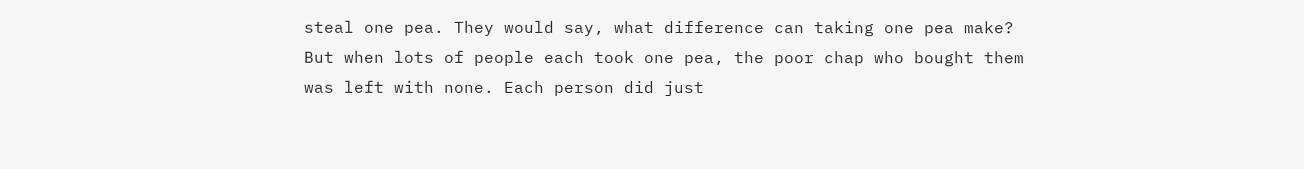steal one pea. They would say, what difference can taking one pea make? But when lots of people each took one pea, the poor chap who bought them was left with none. Each person did just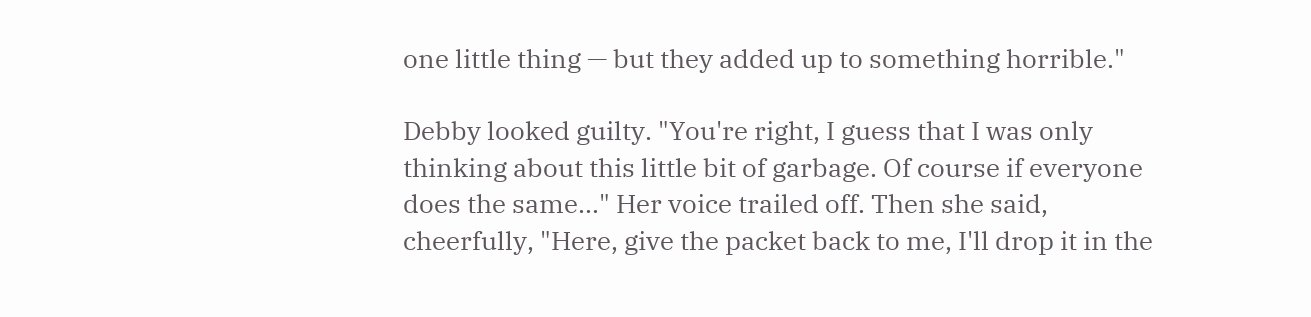one little thing — but they added up to something horrible."

Debby looked guilty. "You're right, I guess that I was only thinking about this little bit of garbage. Of course if everyone does the same…" Her voice trailed off. Then she said, cheerfully, "Here, give the packet back to me, I'll drop it in the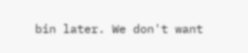bin later. We don't want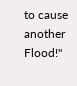to cause another Flood!"